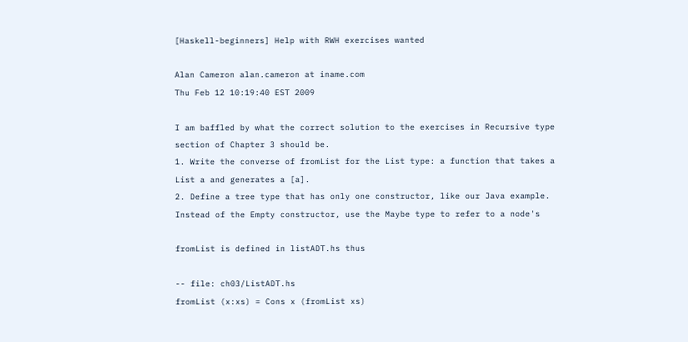[Haskell-beginners] Help with RWH exercises wanted

Alan Cameron alan.cameron at iname.com
Thu Feb 12 10:19:40 EST 2009

I am baffled by what the correct solution to the exercises in Recursive type
section of Chapter 3 should be.
1. Write the converse of fromList for the List type: a function that takes a
List a and generates a [a].
2. Define a tree type that has only one constructor, like our Java example.
Instead of the Empty constructor, use the Maybe type to refer to a node's

fromList is defined in listADT.hs thus

-- file: ch03/ListADT.hs
fromList (x:xs) = Cons x (fromList xs)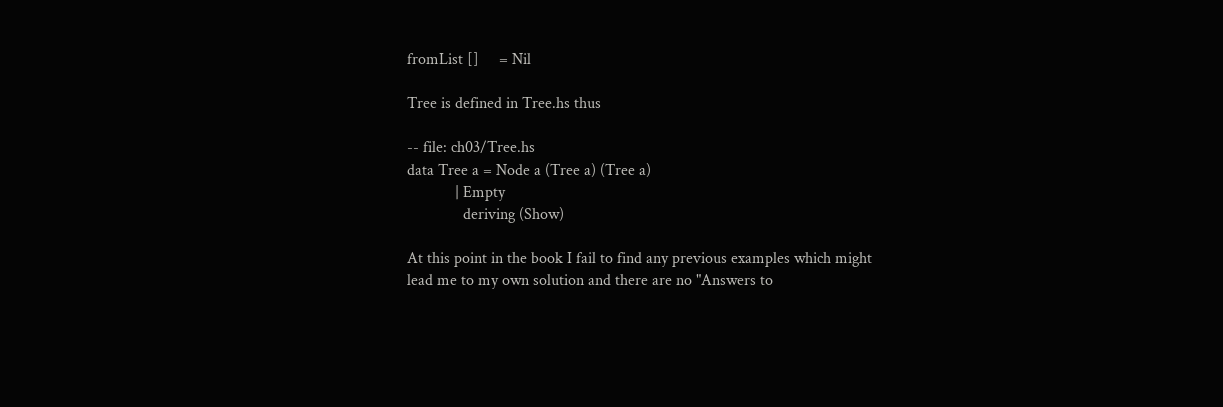fromList []     = Nil

Tree is defined in Tree.hs thus

-- file: ch03/Tree.hs
data Tree a = Node a (Tree a) (Tree a)
            | Empty
              deriving (Show)

At this point in the book I fail to find any previous examples which might
lead me to my own solution and there are no "Answers to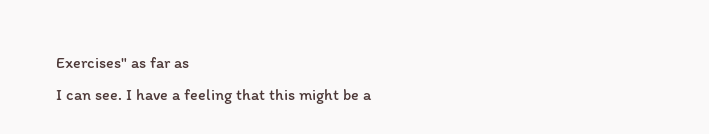Exercises" as far as
I can see. I have a feeling that this might be a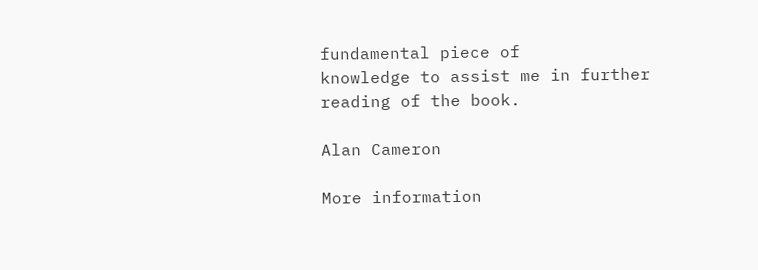fundamental piece of
knowledge to assist me in further reading of the book.

Alan Cameron

More information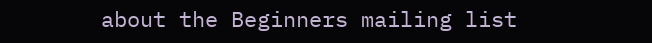about the Beginners mailing list